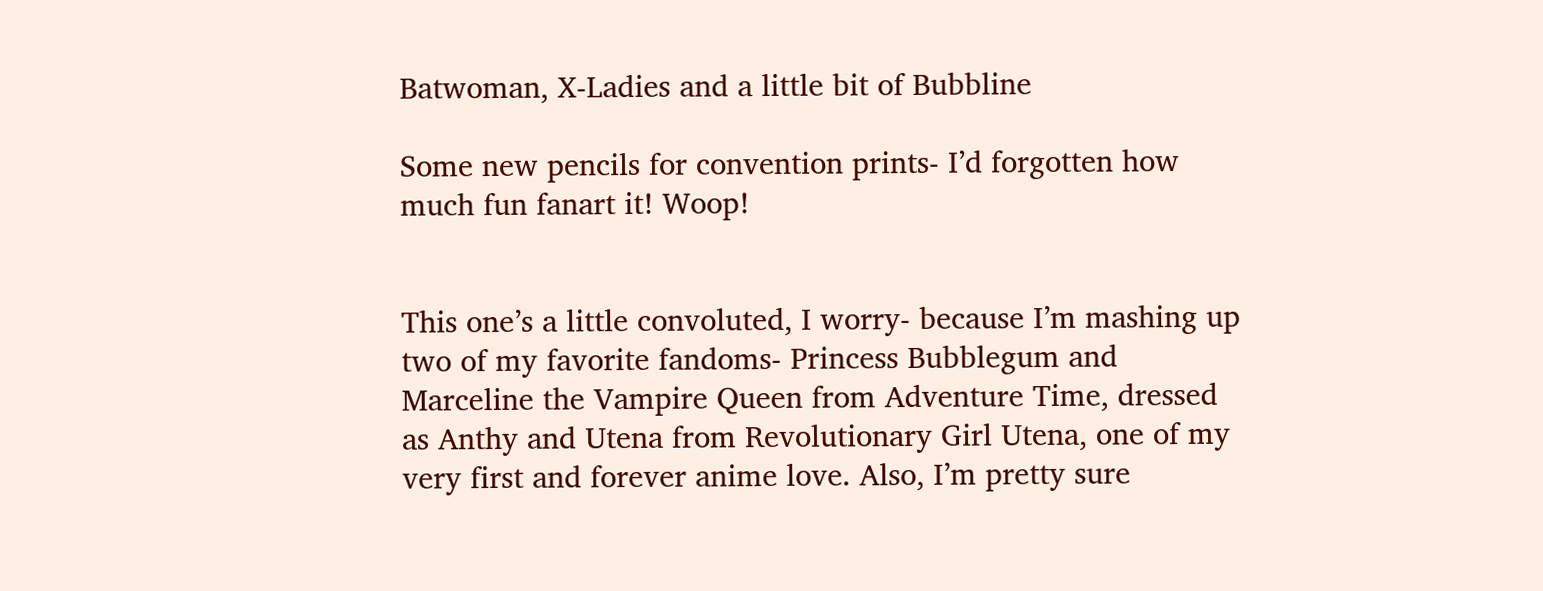Batwoman, X-Ladies and a little bit of Bubbline

Some new pencils for convention prints- I’d forgotten how much fun fanart it! Woop!


This one’s a little convoluted, I worry- because I’m mashing up two of my favorite fandoms- Princess Bubblegum and Marceline the Vampire Queen from Adventure Time, dressed as Anthy and Utena from Revolutionary Girl Utena, one of my very first and forever anime love. Also, I’m pretty sure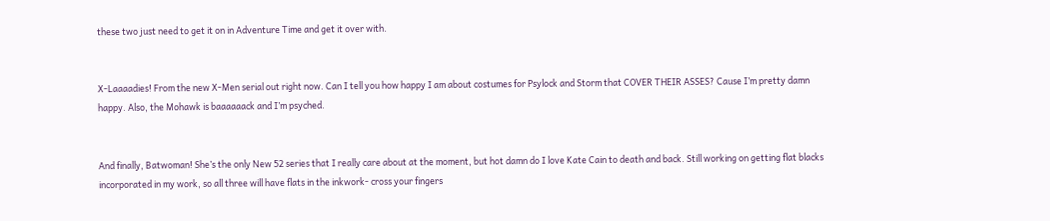these two just need to get it on in Adventure Time and get it over with.


X-Laaaadies! From the new X-Men serial out right now. Can I tell you how happy I am about costumes for Psylock and Storm that COVER THEIR ASSES? Cause I’m pretty damn happy. Also, the Mohawk is baaaaaack and I’m psyched.


And finally, Batwoman! She’s the only New 52 series that I really care about at the moment, but hot damn do I love Kate Cain to death and back. Still working on getting flat blacks incorporated in my work, so all three will have flats in the inkwork- cross your fingers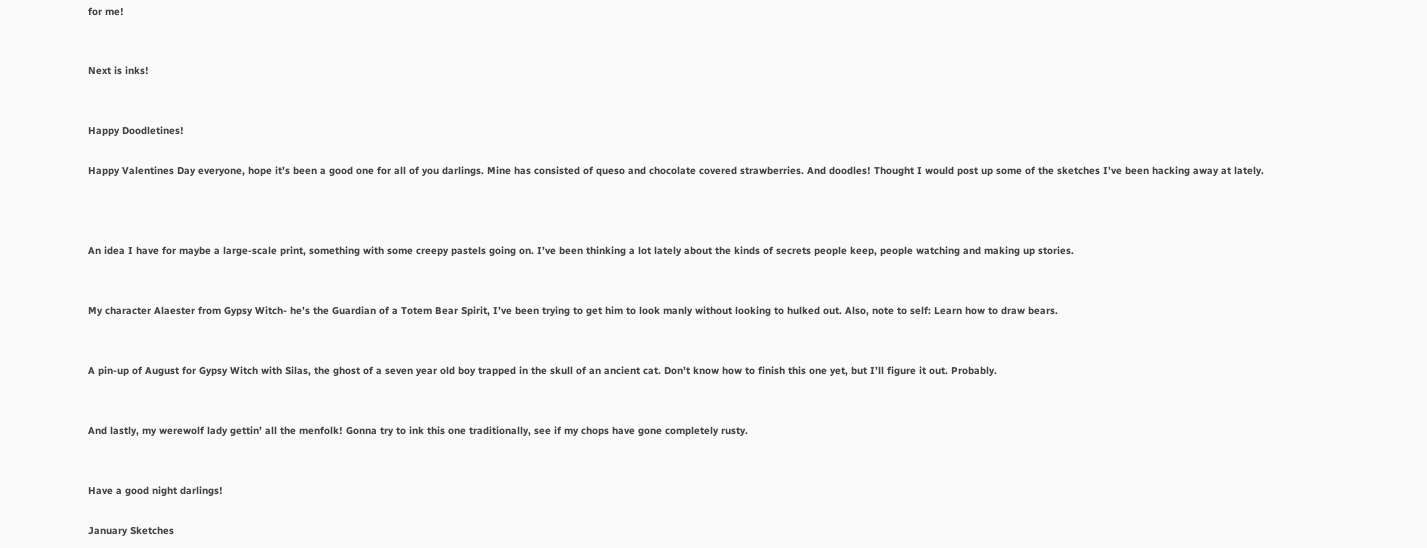for me!


Next is inks!


Happy Doodletines!

Happy Valentines Day everyone, hope it’s been a good one for all of you darlings. Mine has consisted of queso and chocolate covered strawberries. And doodles! Thought I would post up some of the sketches I’ve been hacking away at lately.



An idea I have for maybe a large-scale print, something with some creepy pastels going on. I’ve been thinking a lot lately about the kinds of secrets people keep, people watching and making up stories.


My character Alaester from Gypsy Witch- he’s the Guardian of a Totem Bear Spirit, I’ve been trying to get him to look manly without looking to hulked out. Also, note to self: Learn how to draw bears.


A pin-up of August for Gypsy Witch with Silas, the ghost of a seven year old boy trapped in the skull of an ancient cat. Don’t know how to finish this one yet, but I’ll figure it out. Probably.


And lastly, my werewolf lady gettin’ all the menfolk! Gonna try to ink this one traditionally, see if my chops have gone completely rusty.


Have a good night darlings!

January Sketches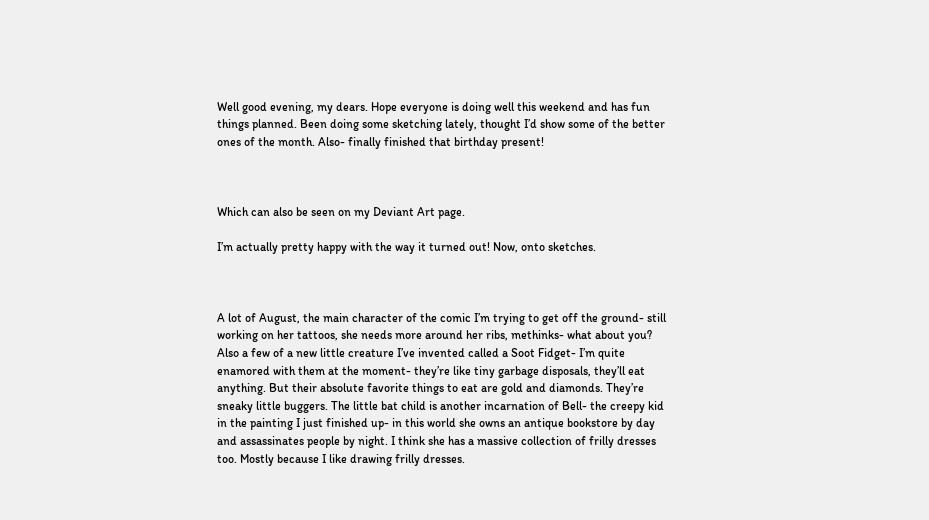Well good evening, my dears. Hope everyone is doing well this weekend and has fun things planned. Been doing some sketching lately, thought I’d show some of the better ones of the month. Also- finally finished that birthday present!



Which can also be seen on my Deviant Art page.

I’m actually pretty happy with the way it turned out! Now, onto sketches.



A lot of August, the main character of the comic I’m trying to get off the ground- still working on her tattoos, she needs more around her ribs, methinks- what about you? Also a few of a new little creature I’ve invented called a Soot Fidget- I’m quite enamored with them at the moment- they’re like tiny garbage disposals, they’ll eat anything. But their absolute favorite things to eat are gold and diamonds. They’re sneaky little buggers. The little bat child is another incarnation of Bell- the creepy kid in the painting I just finished up- in this world she owns an antique bookstore by day and assassinates people by night. I think she has a massive collection of frilly dresses too. Mostly because I like drawing frilly dresses.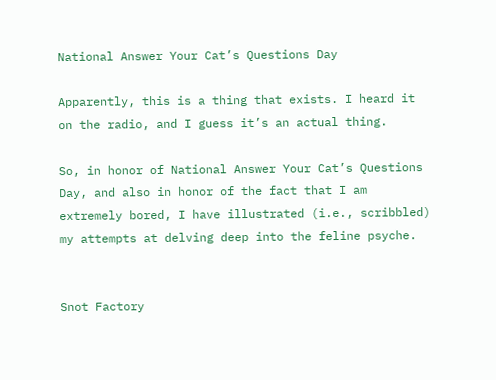National Answer Your Cat’s Questions Day

Apparently, this is a thing that exists. I heard it on the radio, and I guess it’s an actual thing.

So, in honor of National Answer Your Cat’s Questions Day, and also in honor of the fact that I am extremely bored, I have illustrated (i.e., scribbled) my attempts at delving deep into the feline psyche.


Snot Factory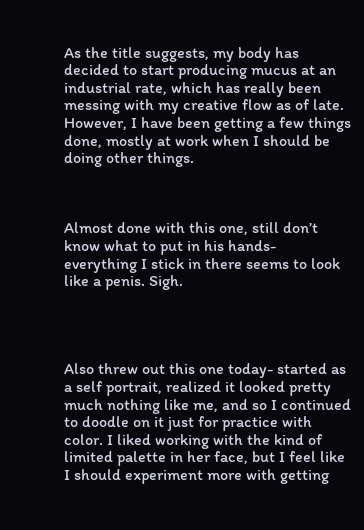As the title suggests, my body has decided to start producing mucus at an industrial rate, which has really been messing with my creative flow as of late. However, I have been getting a few things done, mostly at work when I should be doing other things.



Almost done with this one, still don’t know what to put in his hands- everything I stick in there seems to look like a penis. Sigh.




Also threw out this one today- started as a self portrait, realized it looked pretty much nothing like me, and so I continued to doodle on it just for practice with color. I liked working with the kind of limited palette in her face, but I feel like I should experiment more with getting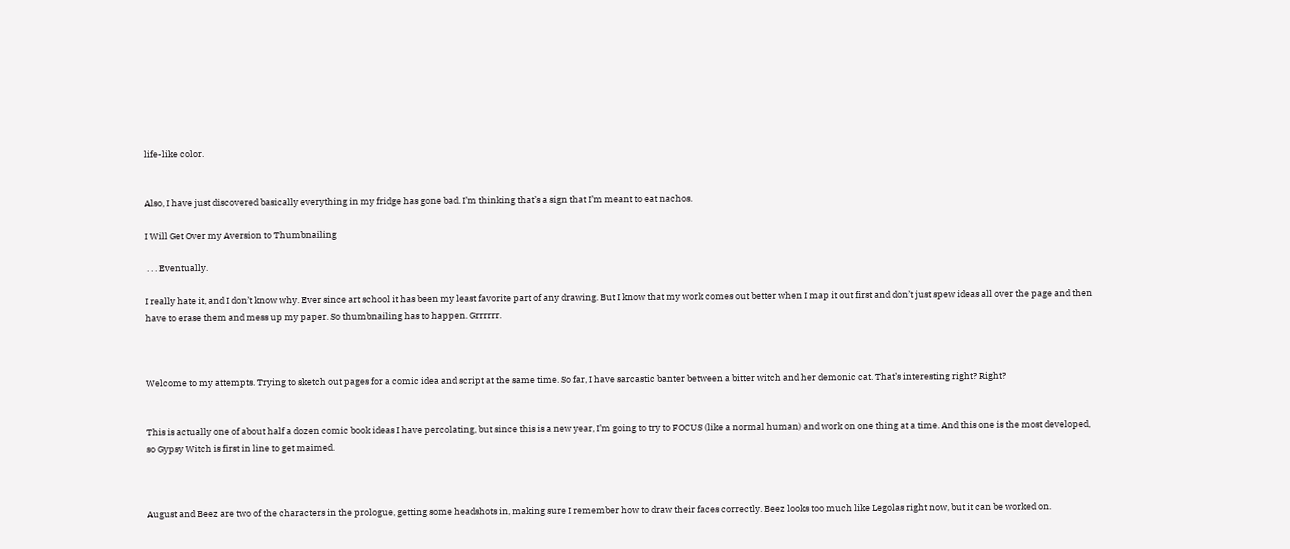life-like color.


Also, I have just discovered basically everything in my fridge has gone bad. I’m thinking that’s a sign that I’m meant to eat nachos.

I Will Get Over my Aversion to Thumbnailing

 . . . Eventually.

I really hate it, and I don’t know why. Ever since art school it has been my least favorite part of any drawing. But I know that my work comes out better when I map it out first and don’t just spew ideas all over the page and then have to erase them and mess up my paper. So thumbnailing has to happen. Grrrrrr.



Welcome to my attempts. Trying to sketch out pages for a comic idea and script at the same time. So far, I have sarcastic banter between a bitter witch and her demonic cat. That’s interesting right? Right?


This is actually one of about half a dozen comic book ideas I have percolating, but since this is a new year, I’m going to try to FOCUS (like a normal human) and work on one thing at a time. And this one is the most developed, so Gypsy Witch is first in line to get maimed.



August and Beez are two of the characters in the prologue, getting some headshots in, making sure I remember how to draw their faces correctly. Beez looks too much like Legolas right now, but it can be worked on.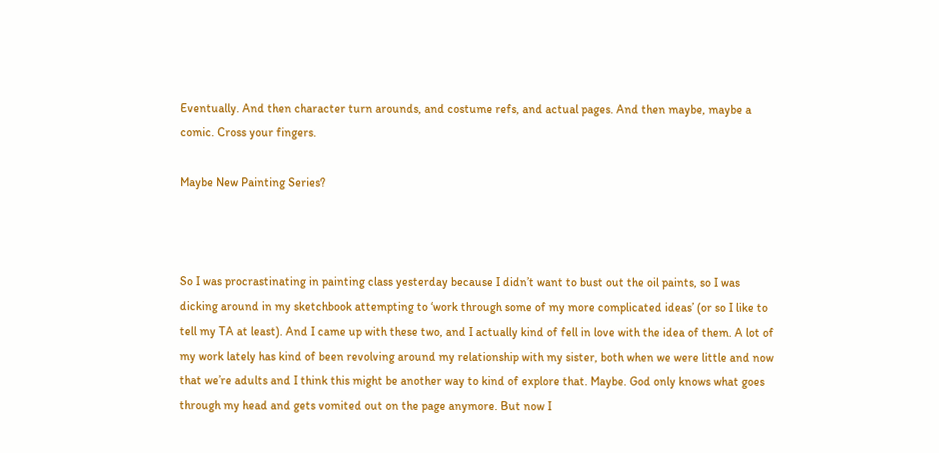Eventually. And then character turn arounds, and costume refs, and actual pages. And then maybe, maybe a comic. Cross your fingers.

Maybe New Painting Series?



So I was procrastinating in painting class yesterday because I didn’t want to bust out the oil paints, so I was dicking around in my sketchbook attempting to ‘work through some of my more complicated ideas’ (or so I like to tell my TA at least). And I came up with these two, and I actually kind of fell in love with the idea of them. A lot of my work lately has kind of been revolving around my relationship with my sister, both when we were little and now that we’re adults and I think this might be another way to kind of explore that. Maybe. God only knows what goes through my head and gets vomited out on the page anymore. But now I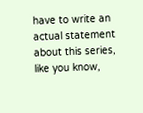have to write an actual statement about this series, like you know,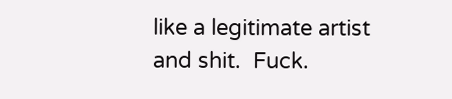like a legitimate artist and shit.  Fuck.